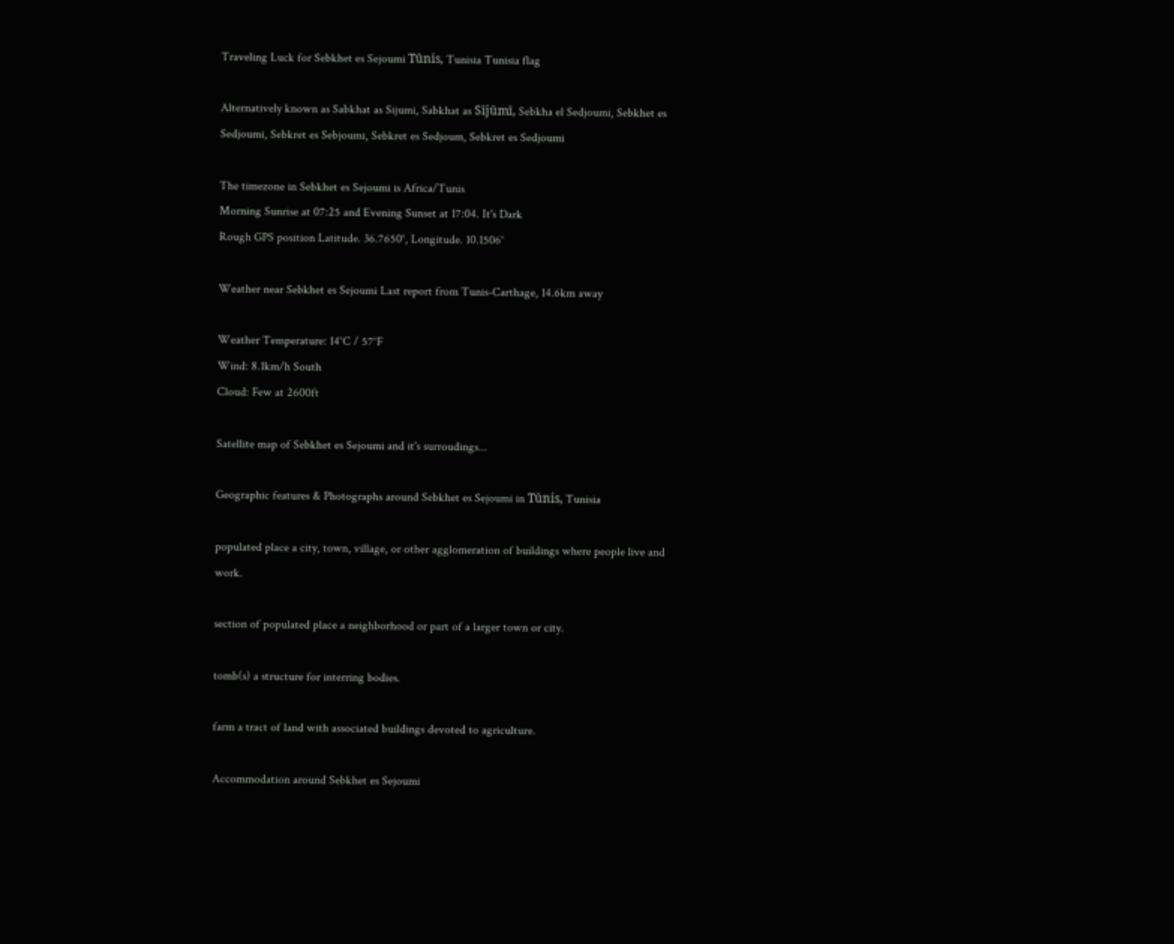Traveling Luck for Sebkhet es Sejoumi Tūnis, Tunisia Tunisia flag

Alternatively known as Sabkhat as Sijumi, Sabkhat as Sījūmī, Sebkha el Sedjoumi, Sebkhet es Sedjoumi, Sebkret es Sebjoumi, Sebkret es Sedjoum, Sebkret es Sedjoumi

The timezone in Sebkhet es Sejoumi is Africa/Tunis
Morning Sunrise at 07:25 and Evening Sunset at 17:04. It's Dark
Rough GPS position Latitude. 36.7650°, Longitude. 10.1506°

Weather near Sebkhet es Sejoumi Last report from Tunis-Carthage, 14.6km away

Weather Temperature: 14°C / 57°F
Wind: 8.1km/h South
Cloud: Few at 2600ft

Satellite map of Sebkhet es Sejoumi and it's surroudings...

Geographic features & Photographs around Sebkhet es Sejoumi in Tūnis, Tunisia

populated place a city, town, village, or other agglomeration of buildings where people live and work.

section of populated place a neighborhood or part of a larger town or city.

tomb(s) a structure for interring bodies.

farm a tract of land with associated buildings devoted to agriculture.

Accommodation around Sebkhet es Sejoumi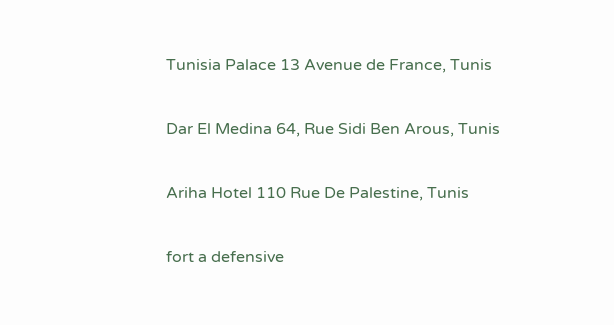Tunisia Palace 13 Avenue de France, Tunis

Dar El Medina 64, Rue Sidi Ben Arous, Tunis

Ariha Hotel 110 Rue De Palestine, Tunis

fort a defensive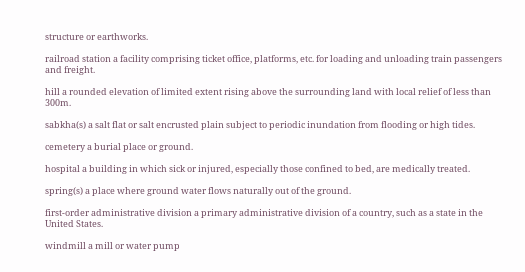structure or earthworks.

railroad station a facility comprising ticket office, platforms, etc. for loading and unloading train passengers and freight.

hill a rounded elevation of limited extent rising above the surrounding land with local relief of less than 300m.

sabkha(s) a salt flat or salt encrusted plain subject to periodic inundation from flooding or high tides.

cemetery a burial place or ground.

hospital a building in which sick or injured, especially those confined to bed, are medically treated.

spring(s) a place where ground water flows naturally out of the ground.

first-order administrative division a primary administrative division of a country, such as a state in the United States.

windmill a mill or water pump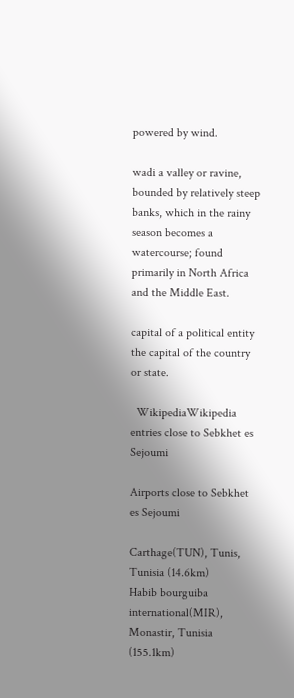powered by wind.

wadi a valley or ravine, bounded by relatively steep banks, which in the rainy season becomes a watercourse; found primarily in North Africa and the Middle East.

capital of a political entity the capital of the country or state.

  WikipediaWikipedia entries close to Sebkhet es Sejoumi

Airports close to Sebkhet es Sejoumi

Carthage(TUN), Tunis, Tunisia (14.6km)
Habib bourguiba international(MIR), Monastir, Tunisia (155.1km)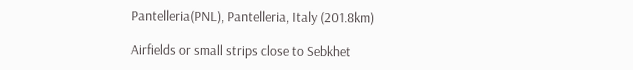Pantelleria(PNL), Pantelleria, Italy (201.8km)

Airfields or small strips close to Sebkhet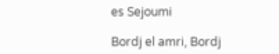es Sejoumi

Bordj el amri, Bordj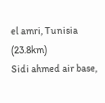el amri, Tunisia (23.8km)
Sidi ahmed air base,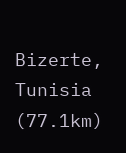Bizerte, Tunisia (77.1km)